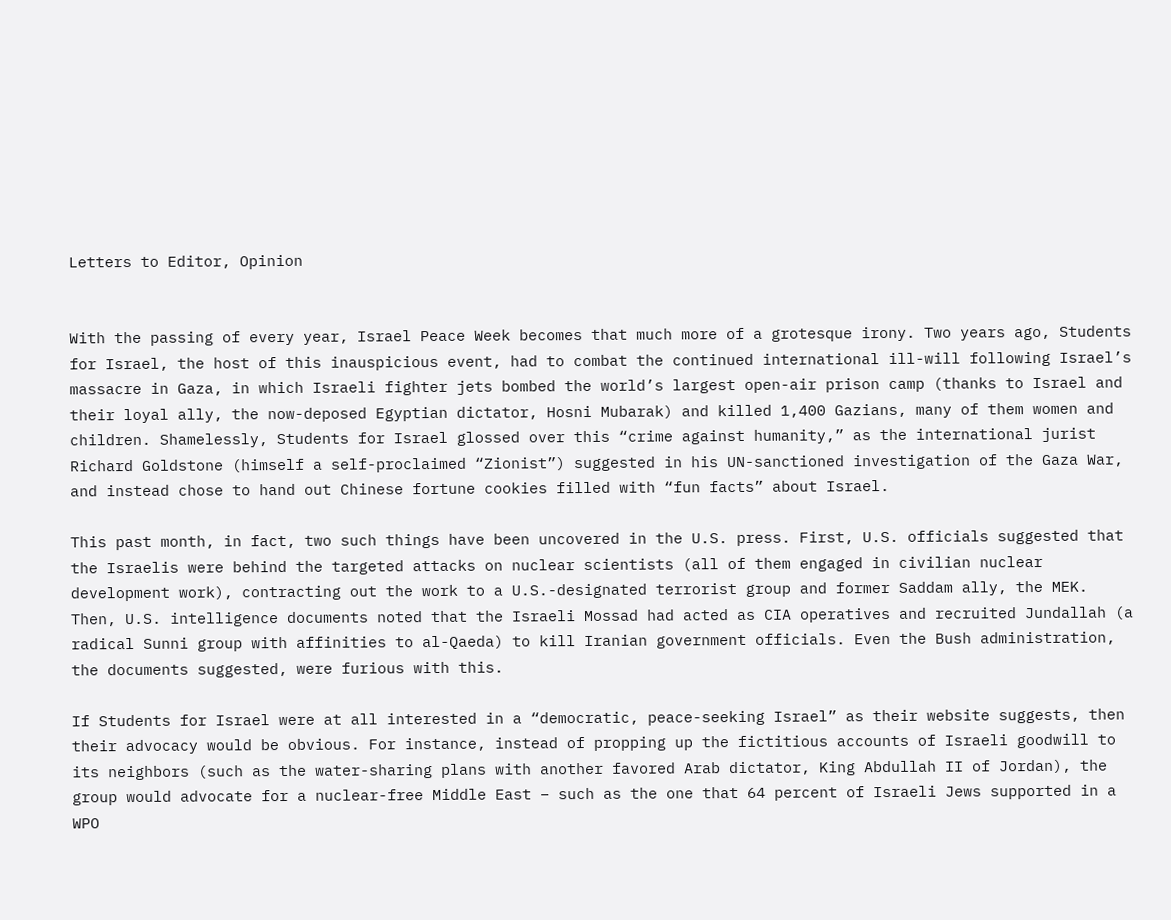Letters to Editor, Opinion


With the passing of every year, Israel Peace Week becomes that much more of a grotesque irony. Two years ago, Students for Israel, the host of this inauspicious event, had to combat the continued international ill-will following Israel’s massacre in Gaza, in which Israeli fighter jets bombed the world’s largest open-air prison camp (thanks to Israel and their loyal ally, the now-deposed Egyptian dictator, Hosni Mubarak) and killed 1,400 Gazians, many of them women and children. Shamelessly, Students for Israel glossed over this “crime against humanity,” as the international jurist Richard Goldstone (himself a self-proclaimed “Zionist”) suggested in his UN-sanctioned investigation of the Gaza War, and instead chose to hand out Chinese fortune cookies filled with “fun facts” about Israel.

This past month, in fact, two such things have been uncovered in the U.S. press. First, U.S. officials suggested that the Israelis were behind the targeted attacks on nuclear scientists (all of them engaged in civilian nuclear development work), contracting out the work to a U.S.-designated terrorist group and former Saddam ally, the MEK. Then, U.S. intelligence documents noted that the Israeli Mossad had acted as CIA operatives and recruited Jundallah (a radical Sunni group with affinities to al-Qaeda) to kill Iranian government officials. Even the Bush administration, the documents suggested, were furious with this.

If Students for Israel were at all interested in a “democratic, peace-seeking Israel” as their website suggests, then their advocacy would be obvious. For instance, instead of propping up the fictitious accounts of Israeli goodwill to its neighbors (such as the water-sharing plans with another favored Arab dictator, King Abdullah II of Jordan), the group would advocate for a nuclear-free Middle East – such as the one that 64 percent of Israeli Jews supported in a WPO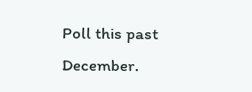Poll this past December.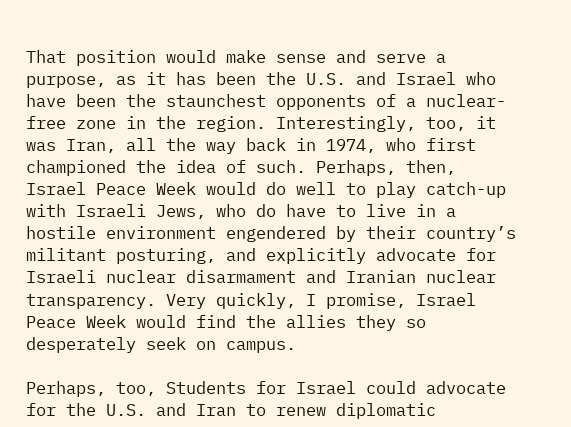That position would make sense and serve a purpose, as it has been the U.S. and Israel who have been the staunchest opponents of a nuclear-free zone in the region. Interestingly, too, it was Iran, all the way back in 1974, who first championed the idea of such. Perhaps, then, Israel Peace Week would do well to play catch-up with Israeli Jews, who do have to live in a hostile environment engendered by their country’s militant posturing, and explicitly advocate for Israeli nuclear disarmament and Iranian nuclear transparency. Very quickly, I promise, Israel Peace Week would find the allies they so desperately seek on campus.

Perhaps, too, Students for Israel could advocate for the U.S. and Iran to renew diplomatic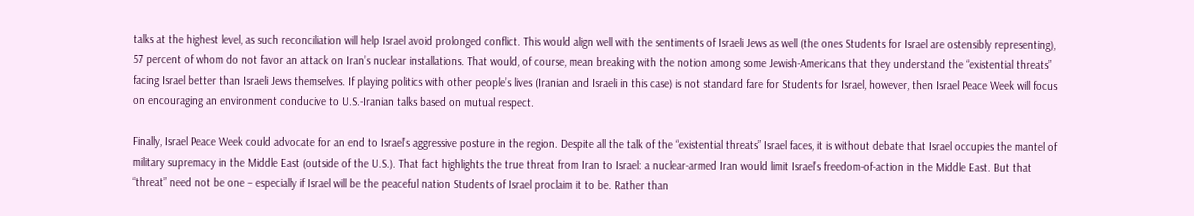talks at the highest level, as such reconciliation will help Israel avoid prolonged conflict. This would align well with the sentiments of Israeli Jews as well (the ones Students for Israel are ostensibly representing), 57 percent of whom do not favor an attack on Iran’s nuclear installations. That would, of course, mean breaking with the notion among some Jewish-Americans that they understand the “existential threats” facing Israel better than Israeli Jews themselves. If playing politics with other people’s lives (Iranian and Israeli in this case) is not standard fare for Students for Israel, however, then Israel Peace Week will focus on encouraging an environment conducive to U.S.-Iranian talks based on mutual respect.

Finally, Israel Peace Week could advocate for an end to Israel’s aggressive posture in the region. Despite all the talk of the “existential threats” Israel faces, it is without debate that Israel occupies the mantel of military supremacy in the Middle East (outside of the U.S.). That fact highlights the true threat from Iran to Israel: a nuclear-armed Iran would limit Israel’s freedom-of-action in the Middle East. But that “threat” need not be one – especially if Israel will be the peaceful nation Students of Israel proclaim it to be. Rather than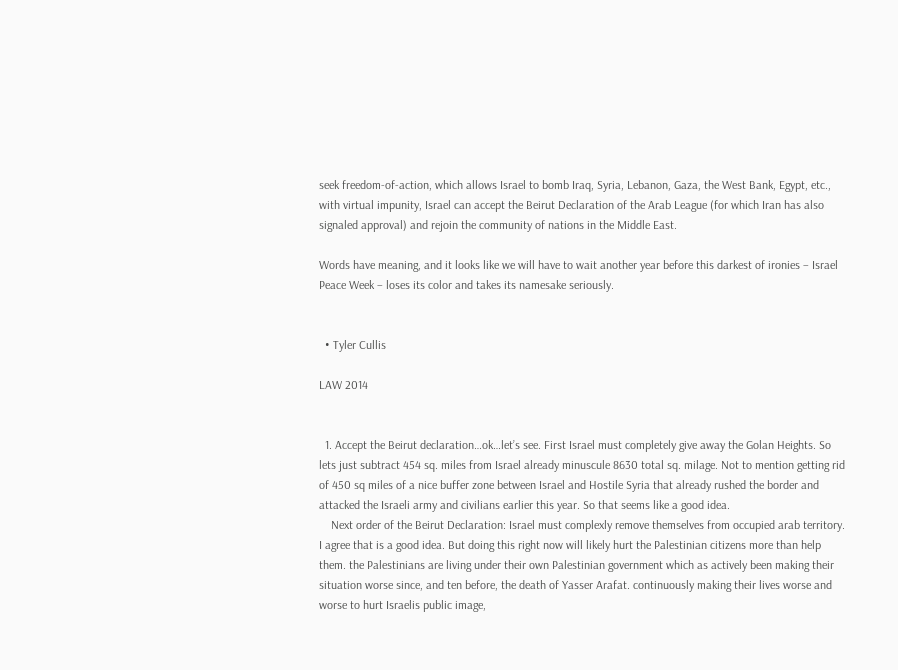seek freedom-of-action, which allows Israel to bomb Iraq, Syria, Lebanon, Gaza, the West Bank, Egypt, etc., with virtual impunity, Israel can accept the Beirut Declaration of the Arab League (for which Iran has also signaled approval) and rejoin the community of nations in the Middle East.

Words have meaning, and it looks like we will have to wait another year before this darkest of ironies – Israel Peace Week – loses its color and takes its namesake seriously.


  • Tyler Cullis

LAW 2014


  1. Accept the Beirut declaration…ok…let’s see. First Israel must completely give away the Golan Heights. So lets just subtract 454 sq. miles from Israel already minuscule 8630 total sq. milage. Not to mention getting rid of 450 sq miles of a nice buffer zone between Israel and Hostile Syria that already rushed the border and attacked the Israeli army and civilians earlier this year. So that seems like a good idea.
    Next order of the Beirut Declaration: Israel must complexly remove themselves from occupied arab territory. I agree that is a good idea. But doing this right now will likely hurt the Palestinian citizens more than help them. the Palestinians are living under their own Palestinian government which as actively been making their situation worse since, and ten before, the death of Yasser Arafat. continuously making their lives worse and worse to hurt Israelis public image,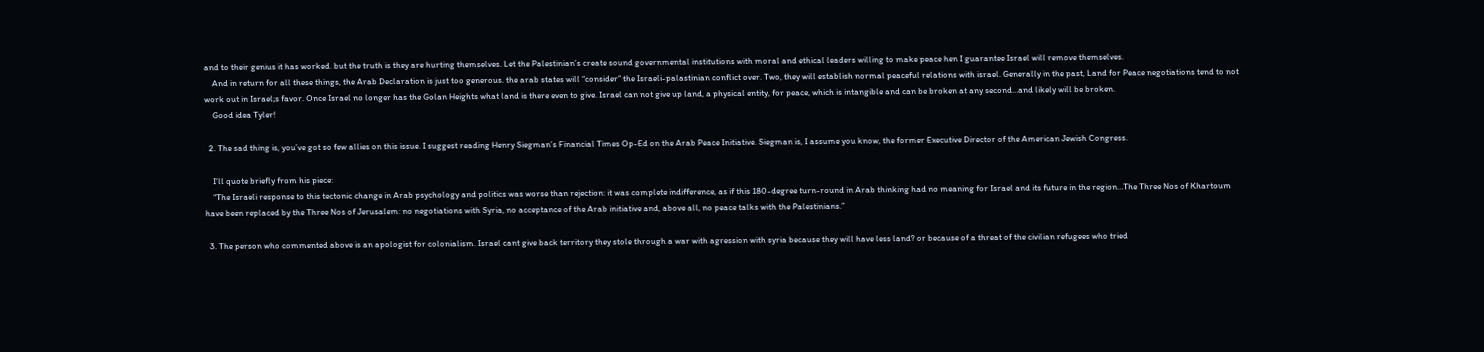and to their genius it has worked. but the truth is they are hurting themselves. Let the Palestinian’s create sound governmental institutions with moral and ethical leaders willing to make peace hen I guarantee Israel will remove themselves.
    And in return for all these things, the Arab Declaration is just too generous. the arab states will “consider” the Israeli-palastinian conflict over. Two, they will establish normal peaceful relations with israel. Generally in the past, Land for Peace negotiations tend to not work out in Israel;s favor. Once Israel no longer has the Golan Heights what land is there even to give. Israel can not give up land, a physical entity, for peace, which is intangible and can be broken at any second…and likely will be broken.
    Good idea Tyler!

  2. The sad thing is, you’ve got so few allies on this issue. I suggest reading Henry Siegman’s Financial Times Op-Ed on the Arab Peace Initiative. Siegman is, I assume you know, the former Executive Director of the American Jewish Congress.

    I’ll quote briefly from his piece:
    “The Israeli response to this tectonic change in Arab psychology and politics was worse than rejection: it was complete indifference, as if this 180-degree turn-round in Arab thinking had no meaning for Israel and its future in the region…The Three Nos of Khartoum have been replaced by the Three Nos of Jerusalem: no negotiations with Syria, no acceptance of the Arab initiative and, above all, no peace talks with the Palestinians.”

  3. The person who commented above is an apologist for colonialism. Israel cant give back territory they stole through a war with agression with syria because they will have less land? or because of a threat of the civilian refugees who tried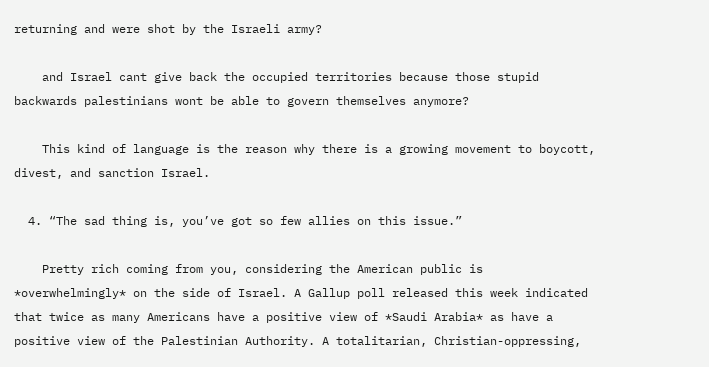returning and were shot by the Israeli army?

    and Israel cant give back the occupied territories because those stupid backwards palestinians wont be able to govern themselves anymore?

    This kind of language is the reason why there is a growing movement to boycott, divest, and sanction Israel.

  4. “The sad thing is, you’ve got so few allies on this issue.”

    Pretty rich coming from you, considering the American public is *overwhelmingly* on the side of Israel. A Gallup poll released this week indicated that twice as many Americans have a positive view of *Saudi Arabia* as have a positive view of the Palestinian Authority. A totalitarian, Christian-oppressing,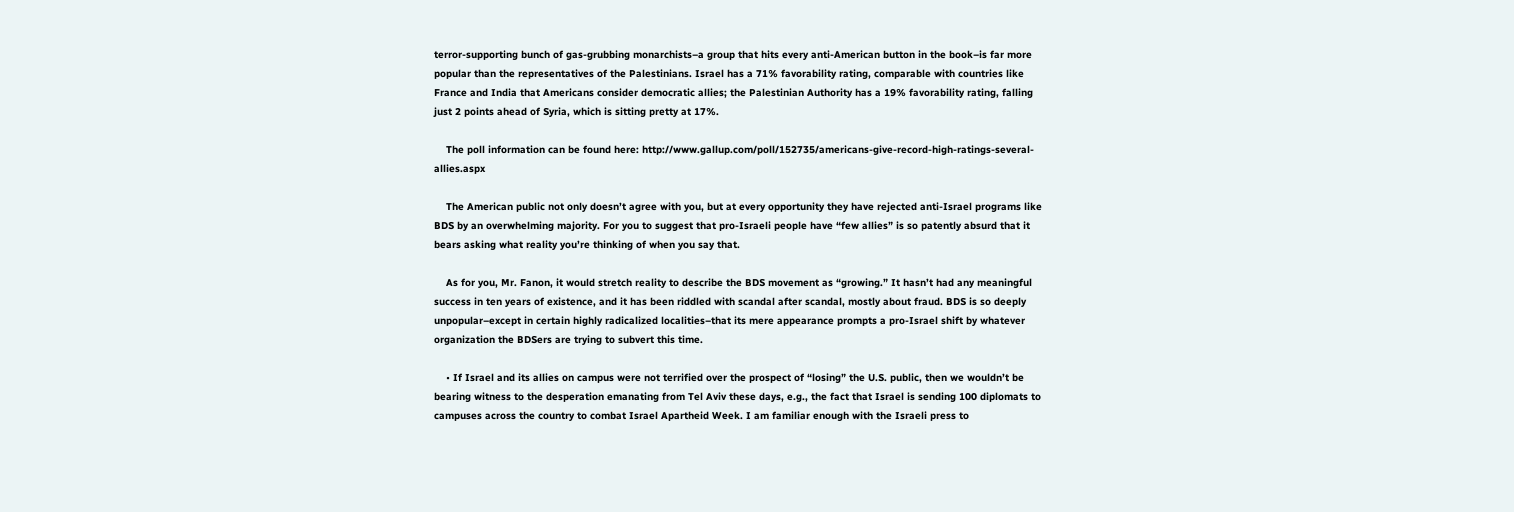terror-supporting bunch of gas-grubbing monarchists–a group that hits every anti-American button in the book–is far more popular than the representatives of the Palestinians. Israel has a 71% favorability rating, comparable with countries like France and India that Americans consider democratic allies; the Palestinian Authority has a 19% favorability rating, falling just 2 points ahead of Syria, which is sitting pretty at 17%.

    The poll information can be found here: http://www.gallup.com/poll/152735/americans-give-record-high-ratings-several-allies.aspx

    The American public not only doesn’t agree with you, but at every opportunity they have rejected anti-Israel programs like BDS by an overwhelming majority. For you to suggest that pro-Israeli people have “few allies” is so patently absurd that it bears asking what reality you’re thinking of when you say that.

    As for you, Mr. Fanon, it would stretch reality to describe the BDS movement as “growing.” It hasn’t had any meaningful success in ten years of existence, and it has been riddled with scandal after scandal, mostly about fraud. BDS is so deeply unpopular–except in certain highly radicalized localities–that its mere appearance prompts a pro-Israel shift by whatever organization the BDSers are trying to subvert this time.

    • If Israel and its allies on campus were not terrified over the prospect of “losing” the U.S. public, then we wouldn’t be bearing witness to the desperation emanating from Tel Aviv these days, e.g., the fact that Israel is sending 100 diplomats to campuses across the country to combat Israel Apartheid Week. I am familiar enough with the Israeli press to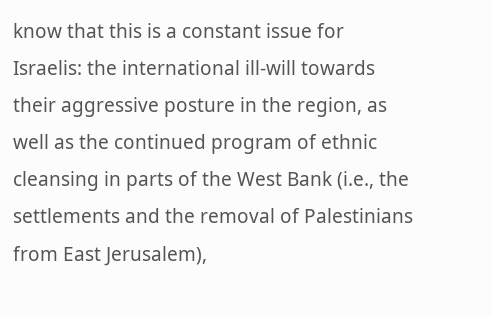know that this is a constant issue for Israelis: the international ill-will towards their aggressive posture in the region, as well as the continued program of ethnic cleansing in parts of the West Bank (i.e., the settlements and the removal of Palestinians from East Jerusalem),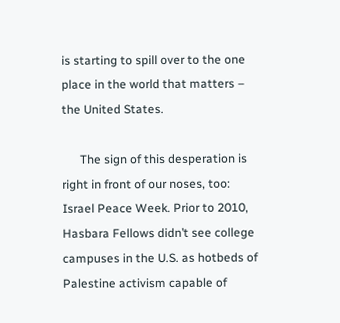is starting to spill over to the one place in the world that matters – the United States.

      The sign of this desperation is right in front of our noses, too: Israel Peace Week. Prior to 2010, Hasbara Fellows didn’t see college campuses in the U.S. as hotbeds of Palestine activism capable of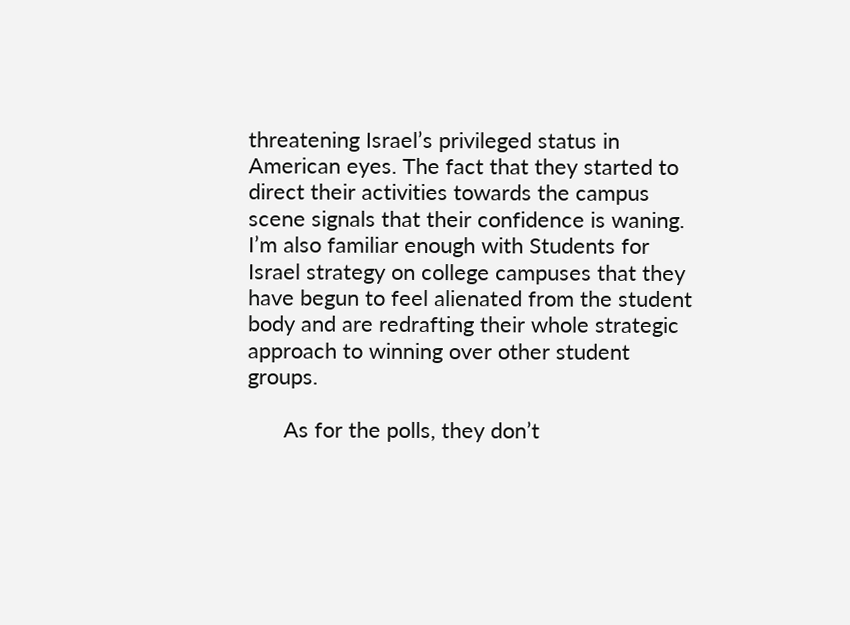threatening Israel’s privileged status in American eyes. The fact that they started to direct their activities towards the campus scene signals that their confidence is waning. I’m also familiar enough with Students for Israel strategy on college campuses that they have begun to feel alienated from the student body and are redrafting their whole strategic approach to winning over other student groups.

      As for the polls, they don’t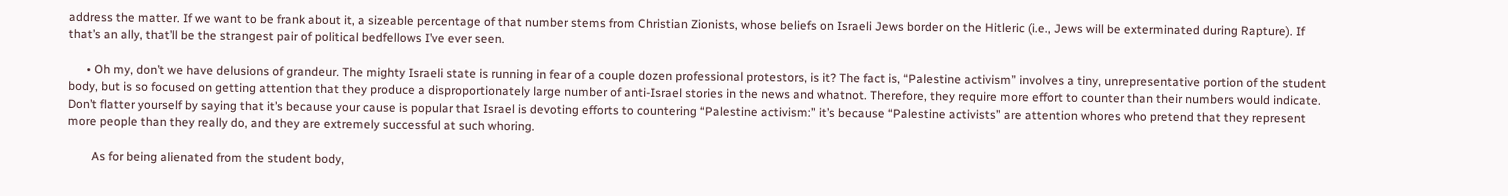address the matter. If we want to be frank about it, a sizeable percentage of that number stems from Christian Zionists, whose beliefs on Israeli Jews border on the Hitleric (i.e., Jews will be exterminated during Rapture). If that’s an ally, that’ll be the strangest pair of political bedfellows I’ve ever seen.

      • Oh my, don’t we have delusions of grandeur. The mighty Israeli state is running in fear of a couple dozen professional protestors, is it? The fact is, “Palestine activism” involves a tiny, unrepresentative portion of the student body, but is so focused on getting attention that they produce a disproportionately large number of anti-Israel stories in the news and whatnot. Therefore, they require more effort to counter than their numbers would indicate. Don’t flatter yourself by saying that it’s because your cause is popular that Israel is devoting efforts to countering “Palestine activism:” it’s because “Palestine activists” are attention whores who pretend that they represent more people than they really do, and they are extremely successful at such whoring.

        As for being alienated from the student body,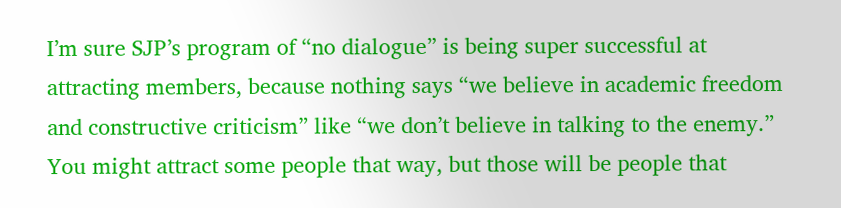I’m sure SJP’s program of “no dialogue” is being super successful at attracting members, because nothing says “we believe in academic freedom and constructive criticism” like “we don’t believe in talking to the enemy.” You might attract some people that way, but those will be people that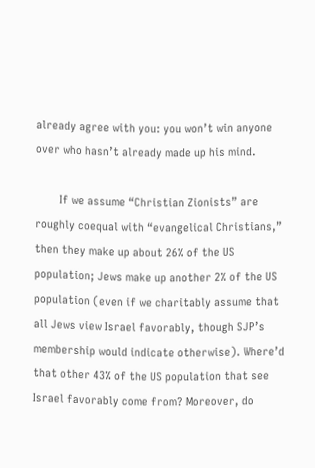already agree with you: you won’t win anyone over who hasn’t already made up his mind.

        If we assume “Christian Zionists” are roughly coequal with “evangelical Christians,” then they make up about 26% of the US population; Jews make up another 2% of the US population (even if we charitably assume that all Jews view Israel favorably, though SJP’s membership would indicate otherwise). Where’d that other 43% of the US population that see Israel favorably come from? Moreover, do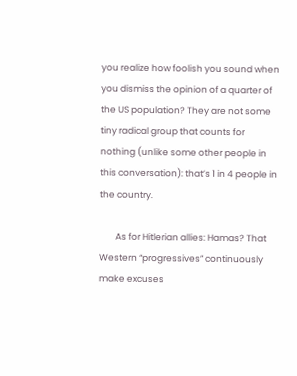you realize how foolish you sound when you dismiss the opinion of a quarter of the US population? They are not some tiny radical group that counts for nothing (unlike some other people in this conversation): that’s 1 in 4 people in the country.

        As for Hitlerian allies: Hamas? That Western “progressives” continuously make excuses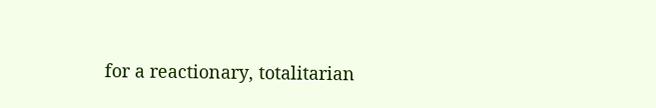for a reactionary, totalitarian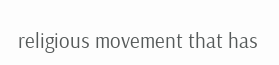religious movement that has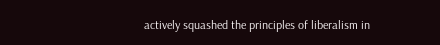actively squashed the principles of liberalism in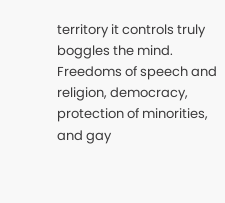territory it controls truly boggles the mind. Freedoms of speech and religion, democracy, protection of minorities, and gay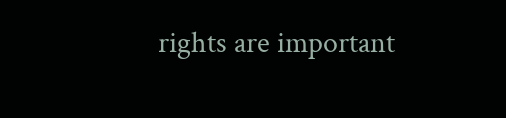rights are important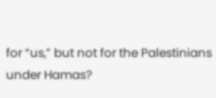for “us,” but not for the Palestinians under Hamas?